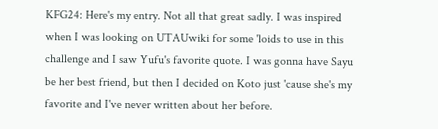KFG24: Here's my entry. Not all that great sadly. I was inspired when I was looking on UTAUwiki for some 'loids to use in this challenge and I saw Yufu's favorite quote. I was gonna have Sayu be her best friend, but then I decided on Koto just 'cause she's my favorite and I've never written about her before.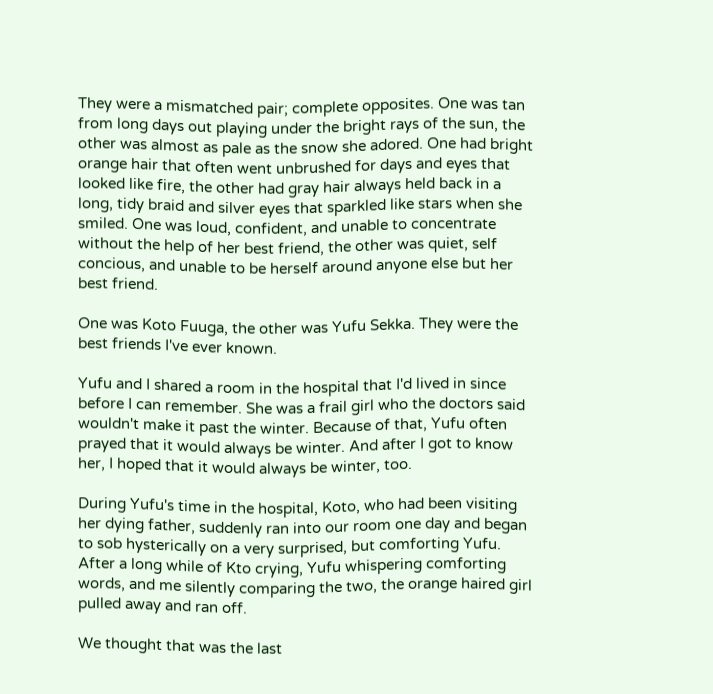They were a mismatched pair; complete opposites. One was tan from long days out playing under the bright rays of the sun, the other was almost as pale as the snow she adored. One had bright orange hair that often went unbrushed for days and eyes that looked like fire, the other had gray hair always held back in a long, tidy braid and silver eyes that sparkled like stars when she smiled. One was loud, confident, and unable to concentrate without the help of her best friend, the other was quiet, self concious, and unable to be herself around anyone else but her best friend.

One was Koto Fuuga, the other was Yufu Sekka. They were the best friends I've ever known.

Yufu and I shared a room in the hospital that I'd lived in since before I can remember. She was a frail girl who the doctors said wouldn't make it past the winter. Because of that, Yufu often prayed that it would always be winter. And after I got to know her, I hoped that it would always be winter, too.

During Yufu's time in the hospital, Koto, who had been visiting her dying father, suddenly ran into our room one day and began to sob hysterically on a very surprised, but comforting Yufu. After a long while of Kto crying, Yufu whispering comforting words, and me silently comparing the two, the orange haired girl pulled away and ran off.

We thought that was the last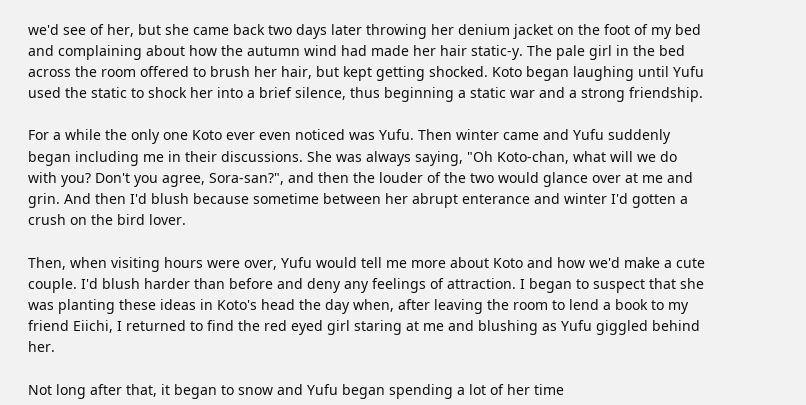we'd see of her, but she came back two days later throwing her denium jacket on the foot of my bed and complaining about how the autumn wind had made her hair static-y. The pale girl in the bed across the room offered to brush her hair, but kept getting shocked. Koto began laughing until Yufu used the static to shock her into a brief silence, thus beginning a static war and a strong friendship.

For a while the only one Koto ever even noticed was Yufu. Then winter came and Yufu suddenly began including me in their discussions. She was always saying, "Oh Koto-chan, what will we do with you? Don't you agree, Sora-san?", and then the louder of the two would glance over at me and grin. And then I'd blush because sometime between her abrupt enterance and winter I'd gotten a crush on the bird lover.

Then, when visiting hours were over, Yufu would tell me more about Koto and how we'd make a cute couple. I'd blush harder than before and deny any feelings of attraction. I began to suspect that she was planting these ideas in Koto's head the day when, after leaving the room to lend a book to my friend Eiichi, I returned to find the red eyed girl staring at me and blushing as Yufu giggled behind her.

Not long after that, it began to snow and Yufu began spending a lot of her time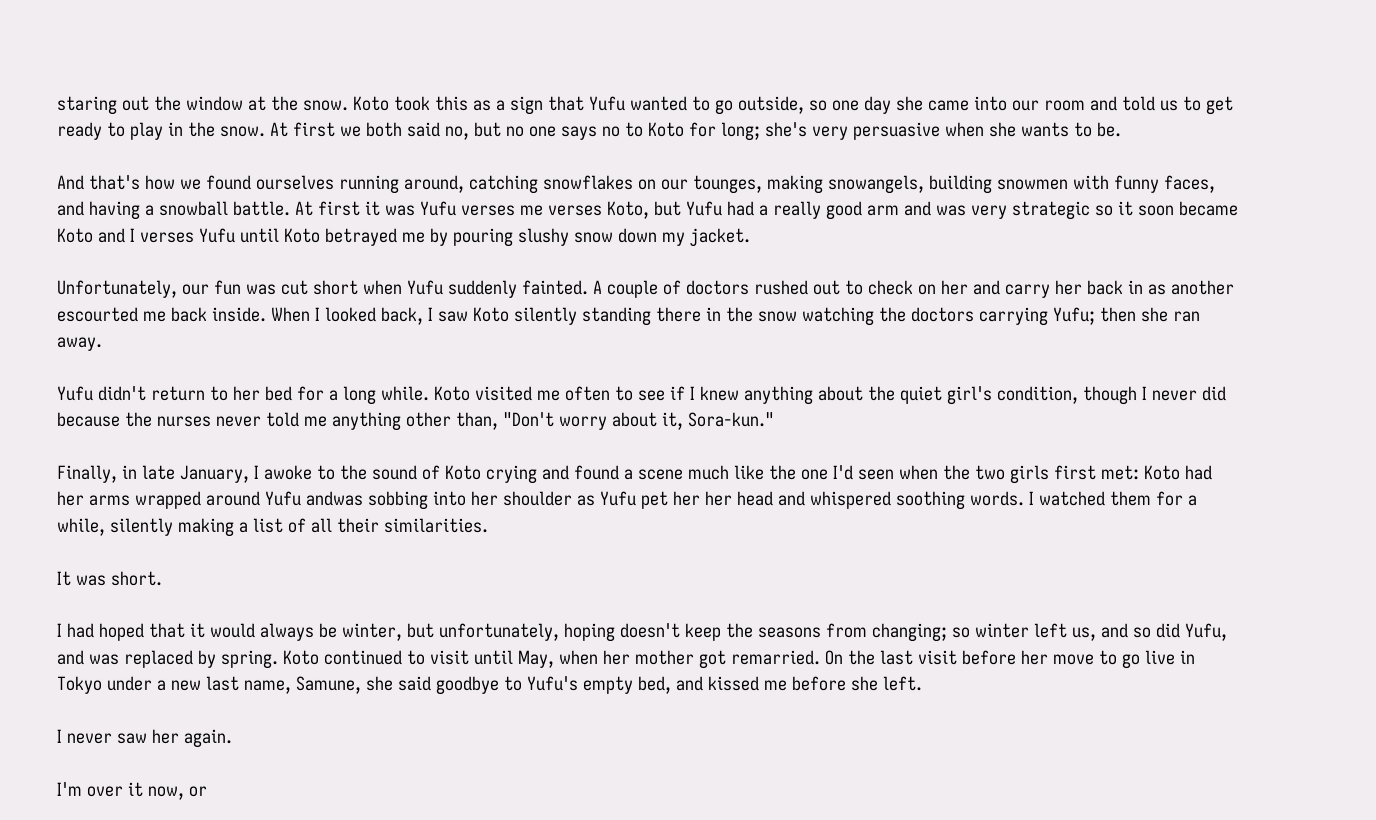staring out the window at the snow. Koto took this as a sign that Yufu wanted to go outside, so one day she came into our room and told us to get ready to play in the snow. At first we both said no, but no one says no to Koto for long; she's very persuasive when she wants to be.

And that's how we found ourselves running around, catching snowflakes on our tounges, making snowangels, building snowmen with funny faces, and having a snowball battle. At first it was Yufu verses me verses Koto, but Yufu had a really good arm and was very strategic so it soon became Koto and I verses Yufu until Koto betrayed me by pouring slushy snow down my jacket.

Unfortunately, our fun was cut short when Yufu suddenly fainted. A couple of doctors rushed out to check on her and carry her back in as another escourted me back inside. When I looked back, I saw Koto silently standing there in the snow watching the doctors carrying Yufu; then she ran away.

Yufu didn't return to her bed for a long while. Koto visited me often to see if I knew anything about the quiet girl's condition, though I never did because the nurses never told me anything other than, "Don't worry about it, Sora-kun."

Finally, in late January, I awoke to the sound of Koto crying and found a scene much like the one I'd seen when the two girls first met: Koto had her arms wrapped around Yufu andwas sobbing into her shoulder as Yufu pet her her head and whispered soothing words. I watched them for a while, silently making a list of all their similarities.

It was short.

I had hoped that it would always be winter, but unfortunately, hoping doesn't keep the seasons from changing; so winter left us, and so did Yufu, and was replaced by spring. Koto continued to visit until May, when her mother got remarried. On the last visit before her move to go live in Tokyo under a new last name, Samune, she said goodbye to Yufu's empty bed, and kissed me before she left.

I never saw her again.

I'm over it now, or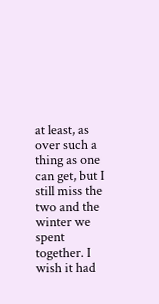at least, as over such a thing as one can get, but I still miss the two and the winter we spent together. I wish it had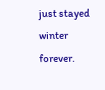just stayed winter forever.